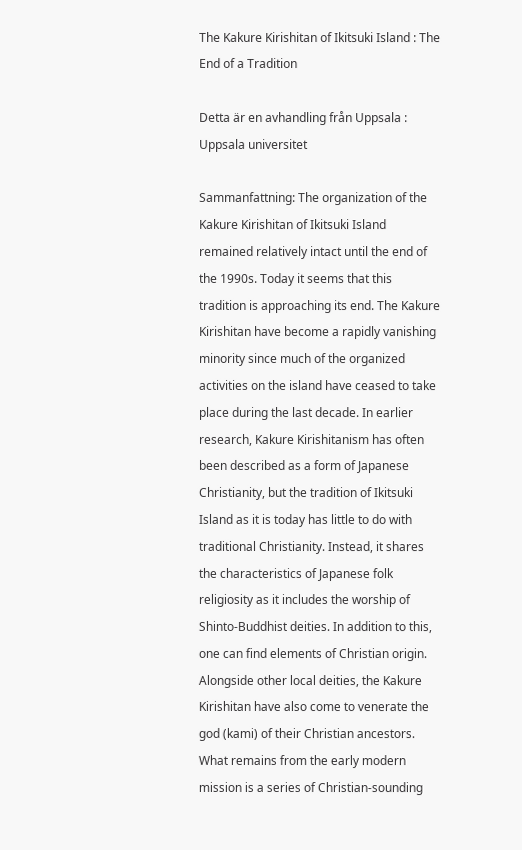The Kakure Kirishitan of Ikitsuki Island : The End of a Tradition

Detta är en avhandling från Uppsala : Uppsala universitet

Sammanfattning: The organization of the Kakure Kirishitan of Ikitsuki Island remained relatively intact until the end of the 1990s. Today it seems that this tradition is approaching its end. The Kakure Kirishitan have become a rapidly vanishing minority since much of the organized activities on the island have ceased to take place during the last decade. In earlier research, Kakure Kirishitanism has often been described as a form of Japanese Christianity, but the tradition of Ikitsuki Island as it is today has little to do with traditional Christianity. Instead, it shares the characteristics of Japanese folk religiosity as it includes the worship of Shinto-Buddhist deities. In addition to this, one can find elements of Christian origin. Alongside other local deities, the Kakure Kirishitan have also come to venerate the god (kami) of their Christian ancestors. What remains from the early modern mission is a series of Christian-sounding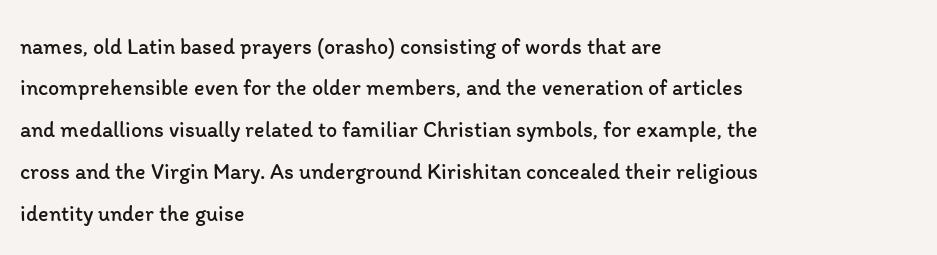names, old Latin based prayers (orasho) consisting of words that are incomprehensible even for the older members, and the veneration of articles and medallions visually related to familiar Christian symbols, for example, the cross and the Virgin Mary. As underground Kirishitan concealed their religious identity under the guise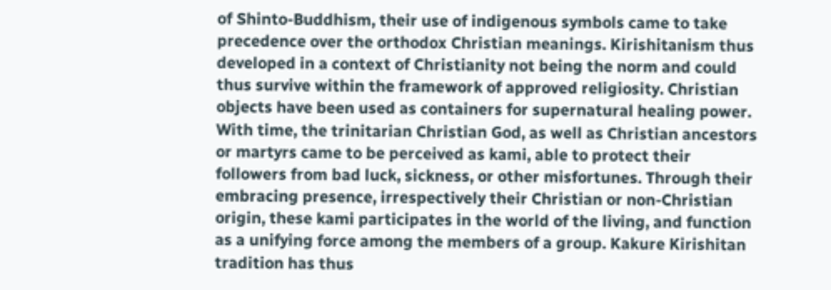of Shinto-Buddhism, their use of indigenous symbols came to take precedence over the orthodox Christian meanings. Kirishitanism thus developed in a context of Christianity not being the norm and could thus survive within the framework of approved religiosity. Christian objects have been used as containers for supernatural healing power. With time, the trinitarian Christian God, as well as Christian ancestors or martyrs came to be perceived as kami, able to protect their followers from bad luck, sickness, or other misfortunes. Through their embracing presence, irrespectively their Christian or non-Christian origin, these kami participates in the world of the living, and function as a unifying force among the members of a group. Kakure Kirishitan tradition has thus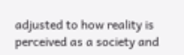adjusted to how reality is perceived as a society and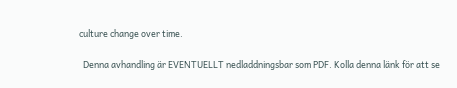culture change over time.

  Denna avhandling är EVENTUELLT nedladdningsbar som PDF. Kolla denna länk för att se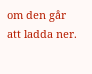om den går att ladda ner.